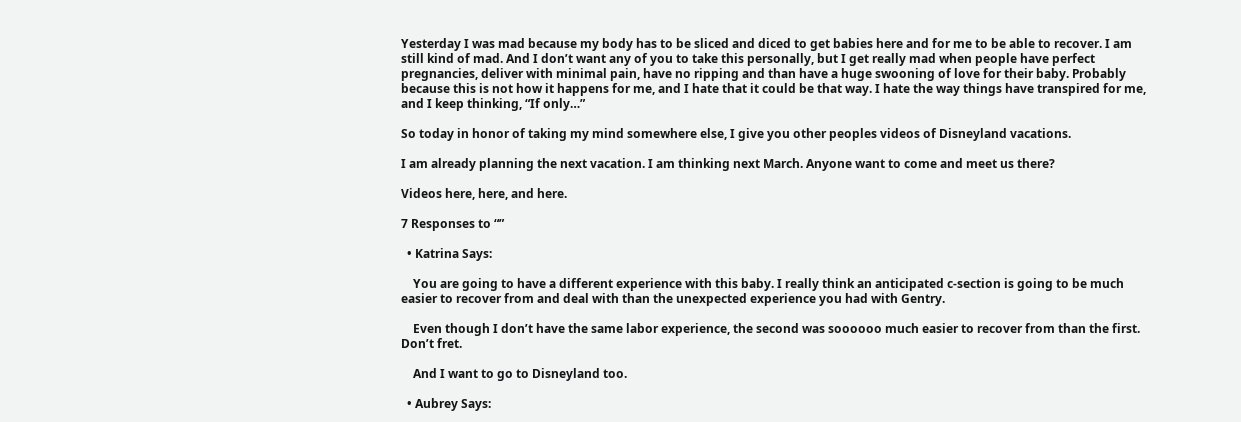Yesterday I was mad because my body has to be sliced and diced to get babies here and for me to be able to recover. I am still kind of mad. And I don’t want any of you to take this personally, but I get really mad when people have perfect pregnancies, deliver with minimal pain, have no ripping and than have a huge swooning of love for their baby. Probably because this is not how it happens for me, and I hate that it could be that way. I hate the way things have transpired for me, and I keep thinking, “If only…”

So today in honor of taking my mind somewhere else, I give you other peoples videos of Disneyland vacations.

I am already planning the next vacation. I am thinking next March. Anyone want to come and meet us there?

Videos here, here, and here.

7 Responses to “”

  • Katrina Says:

    You are going to have a different experience with this baby. I really think an anticipated c-section is going to be much easier to recover from and deal with than the unexpected experience you had with Gentry.

    Even though I don’t have the same labor experience, the second was soooooo much easier to recover from than the first. Don’t fret.

    And I want to go to Disneyland too.

  • Aubrey Says: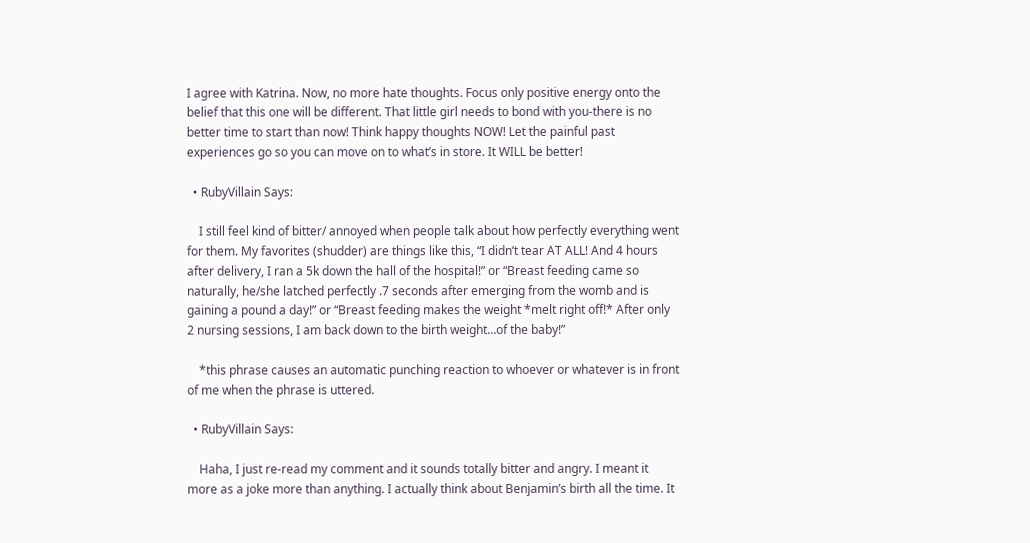I agree with Katrina. Now, no more hate thoughts. Focus only positive energy onto the belief that this one will be different. That little girl needs to bond with you-there is no better time to start than now! Think happy thoughts NOW! Let the painful past experiences go so you can move on to what’s in store. It WILL be better!

  • RubyVillain Says:

    I still feel kind of bitter/ annoyed when people talk about how perfectly everything went for them. My favorites (shudder) are things like this, “I didn’t tear AT ALL! And 4 hours after delivery, I ran a 5k down the hall of the hospital!” or “Breast feeding came so naturally, he/she latched perfectly .7 seconds after emerging from the womb and is gaining a pound a day!” or “Breast feeding makes the weight *melt right off!* After only 2 nursing sessions, I am back down to the birth weight…of the baby!”

    *this phrase causes an automatic punching reaction to whoever or whatever is in front of me when the phrase is uttered.

  • RubyVillain Says:

    Haha, I just re-read my comment and it sounds totally bitter and angry. I meant it more as a joke more than anything. I actually think about Benjamin’s birth all the time. It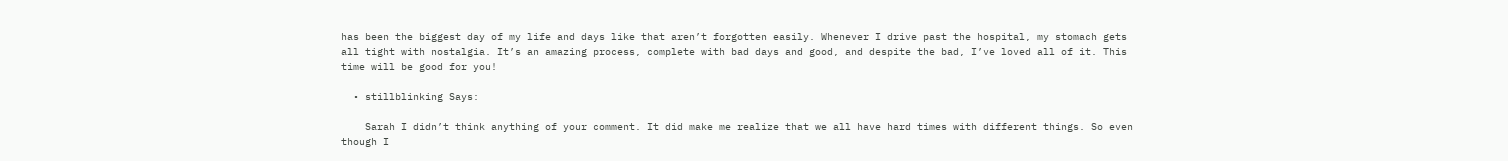has been the biggest day of my life and days like that aren’t forgotten easily. Whenever I drive past the hospital, my stomach gets all tight with nostalgia. It’s an amazing process, complete with bad days and good, and despite the bad, I’ve loved all of it. This time will be good for you!

  • stillblinking Says:

    Sarah I didn’t think anything of your comment. It did make me realize that we all have hard times with different things. So even though I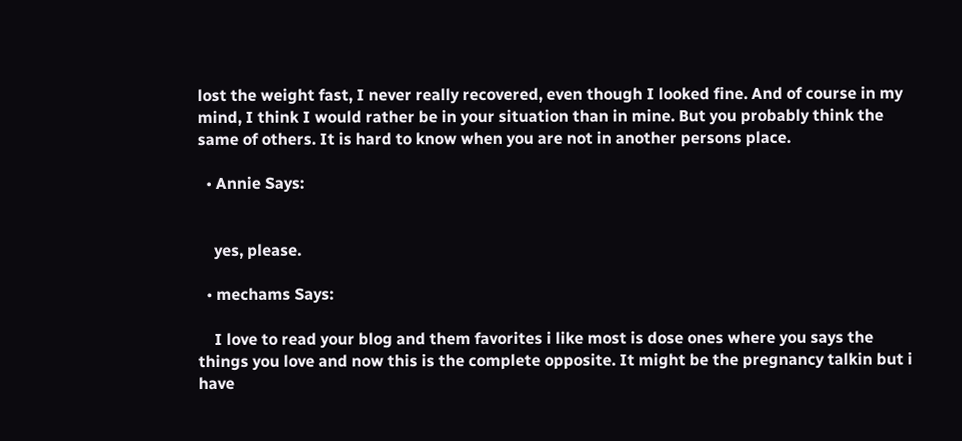lost the weight fast, I never really recovered, even though I looked fine. And of course in my mind, I think I would rather be in your situation than in mine. But you probably think the same of others. It is hard to know when you are not in another persons place.

  • Annie Says:


    yes, please.

  • mechams Says:

    I love to read your blog and them favorites i like most is dose ones where you says the things you love and now this is the complete opposite. It might be the pregnancy talkin but i have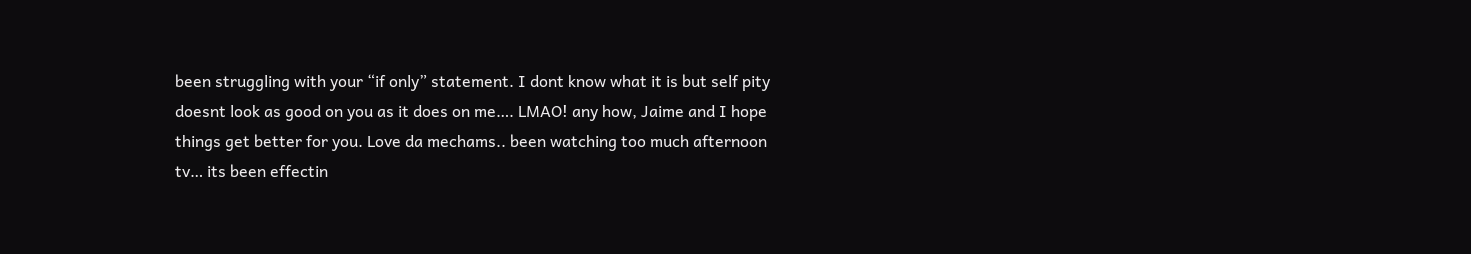been struggling with your “if only” statement. I dont know what it is but self pity doesnt look as good on you as it does on me…. LMAO! any how, Jaime and I hope things get better for you. Love da mechams.. been watching too much afternoon tv… its been effectin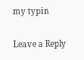my typin

Leave a Reply